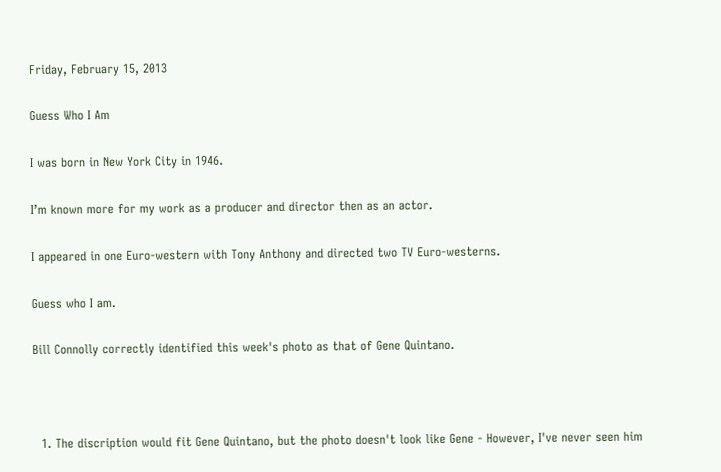Friday, February 15, 2013

Guess Who I Am

I was born in New York City in 1946.

I’m known more for my work as a producer and director then as an actor.

I appeared in one Euro-western with Tony Anthony and directed two TV Euro-westerns.

Guess who I am.

Bill Connolly correctly identified this week's photo as that of Gene Quintano.



  1. The discription would fit Gene Quintano, but the photo doesn't look like Gene - However, I've never seen him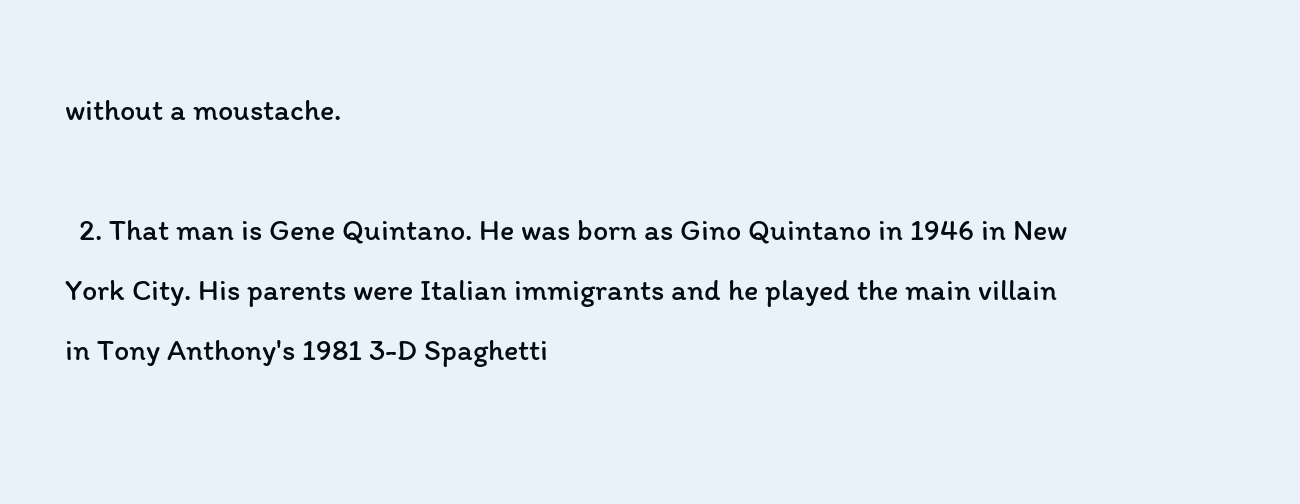without a moustache.

  2. That man is Gene Quintano. He was born as Gino Quintano in 1946 in New York City. His parents were Italian immigrants and he played the main villain in Tony Anthony's 1981 3-D Spaghetti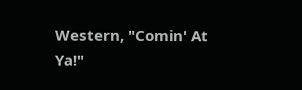Western, "Comin' At Ya!"